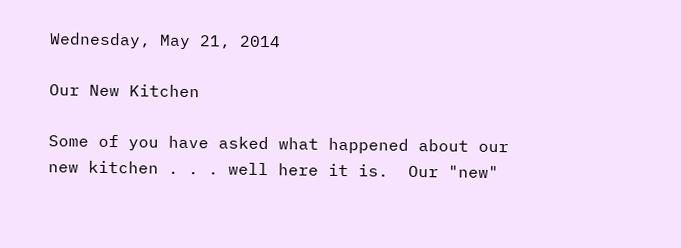Wednesday, May 21, 2014

Our New Kitchen

Some of you have asked what happened about our new kitchen . . . well here it is.  Our "new"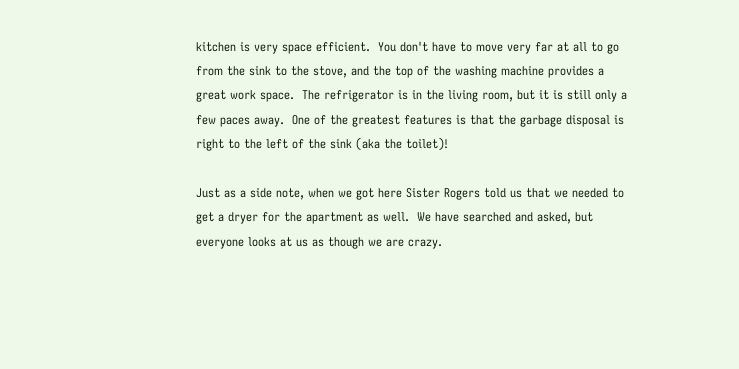kitchen is very space efficient.  You don't have to move very far at all to go from the sink to the stove, and the top of the washing machine provides a great work space.  The refrigerator is in the living room, but it is still only a few paces away.  One of the greatest features is that the garbage disposal is right to the left of the sink (aka the toilet)!

Just as a side note, when we got here Sister Rogers told us that we needed to get a dryer for the apartment as well.  We have searched and asked, but everyone looks at us as though we are crazy.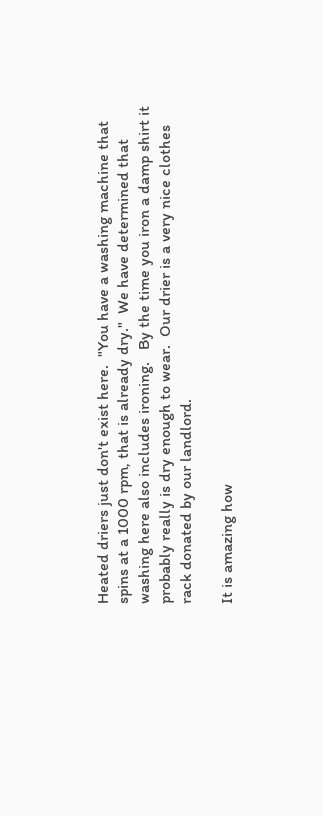Heated driers just don't exist here.  "You have a washing machine that spins at a 1000 rpm, that is already dry."  We have determined that washing here also includes ironing.   By the time you iron a damp shirt it probably really is dry enough to wear.  Our drier is a very nice clothes rack donated by our landlord.

It is amazing how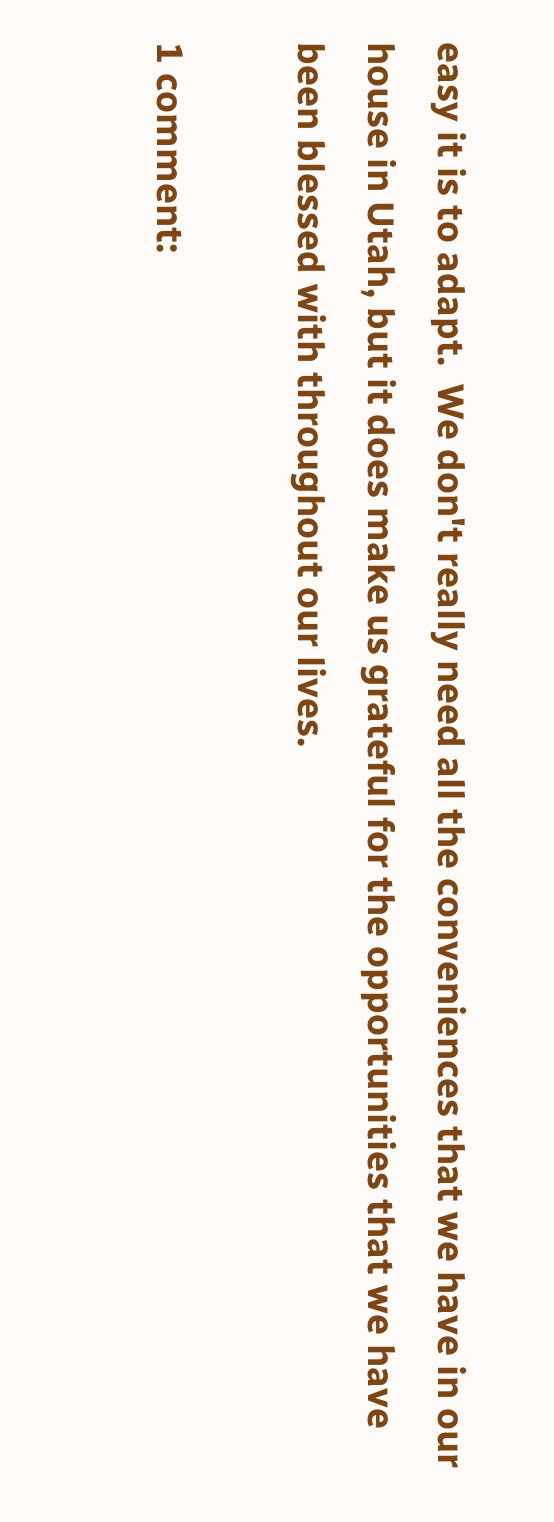easy it is to adapt.  We don't really need all the conveniences that we have in our house in Utah, but it does make us grateful for the opportunities that we have been blessed with throughout our lives.

1 comment: